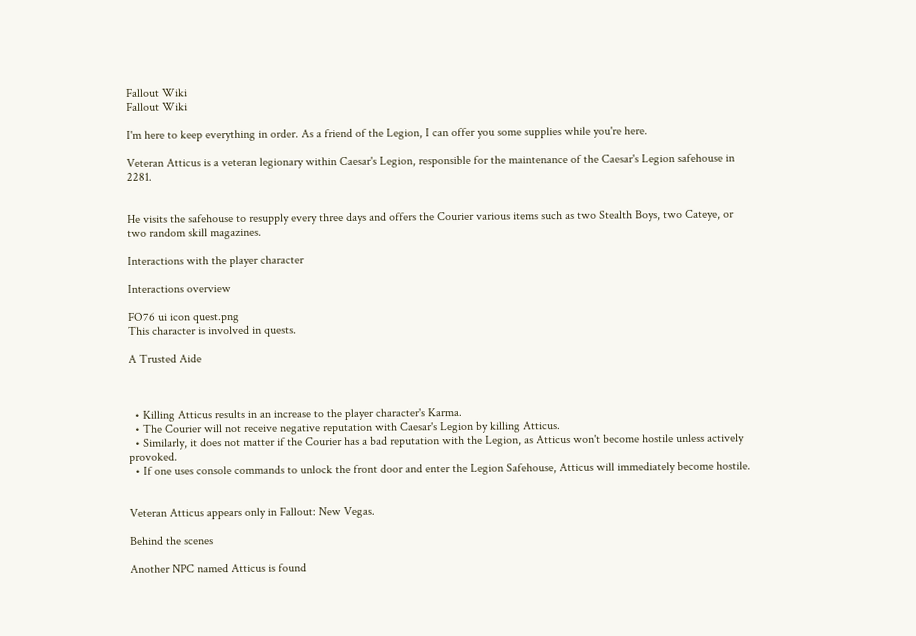Fallout Wiki
Fallout Wiki

I'm here to keep everything in order. As a friend of the Legion, I can offer you some supplies while you're here.

Veteran Atticus is a veteran legionary within Caesar's Legion, responsible for the maintenance of the Caesar's Legion safehouse in 2281.


He visits the safehouse to resupply every three days and offers the Courier various items such as two Stealth Boys, two Cateye, or two random skill magazines.

Interactions with the player character

Interactions overview

FO76 ui icon quest.png
This character is involved in quests.

A Trusted Aide



  • Killing Atticus results in an increase to the player character's Karma.
  • The Courier will not receive negative reputation with Caesar's Legion by killing Atticus.
  • Similarly, it does not matter if the Courier has a bad reputation with the Legion, as Atticus won't become hostile unless actively provoked.
  • If one uses console commands to unlock the front door and enter the Legion Safehouse, Atticus will immediately become hostile.


Veteran Atticus appears only in Fallout: New Vegas.

Behind the scenes

Another NPC named Atticus is found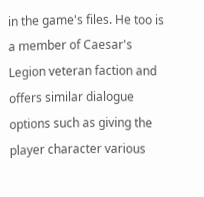in the game's files. He too is a member of Caesar's Legion veteran faction and offers similar dialogue options such as giving the player character various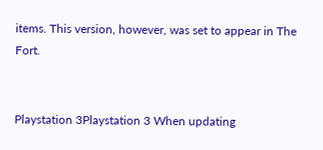items. This version, however, was set to appear in The Fort.


Playstation 3Playstation 3 When updating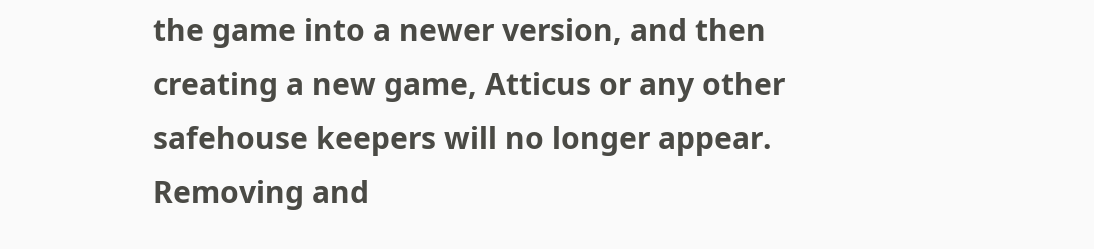the game into a newer version, and then creating a new game, Atticus or any other safehouse keepers will no longer appear. Removing and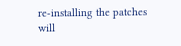re-installing the patches will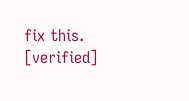fix this. [verified]